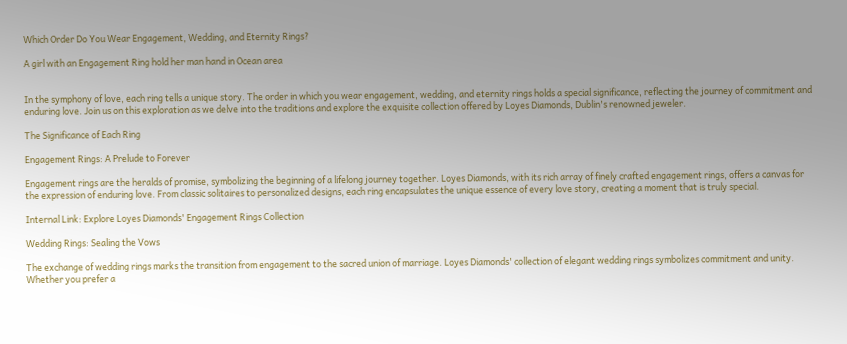Which Order Do You Wear Engagement, Wedding, and Eternity Rings?

A girl with an Engagement Ring hold her man hand in Ocean area


In the symphony of love, each ring tells a unique story. The order in which you wear engagement, wedding, and eternity rings holds a special significance, reflecting the journey of commitment and enduring love. Join us on this exploration as we delve into the traditions and explore the exquisite collection offered by Loyes Diamonds, Dublin's renowned jeweler.

The Significance of Each Ring

Engagement Rings: A Prelude to Forever

Engagement rings are the heralds of promise, symbolizing the beginning of a lifelong journey together. Loyes Diamonds, with its rich array of finely crafted engagement rings, offers a canvas for the expression of enduring love. From classic solitaires to personalized designs, each ring encapsulates the unique essence of every love story, creating a moment that is truly special.

Internal Link: Explore Loyes Diamonds' Engagement Rings Collection

Wedding Rings: Sealing the Vows

The exchange of wedding rings marks the transition from engagement to the sacred union of marriage. Loyes Diamonds' collection of elegant wedding rings symbolizes commitment and unity. Whether you prefer a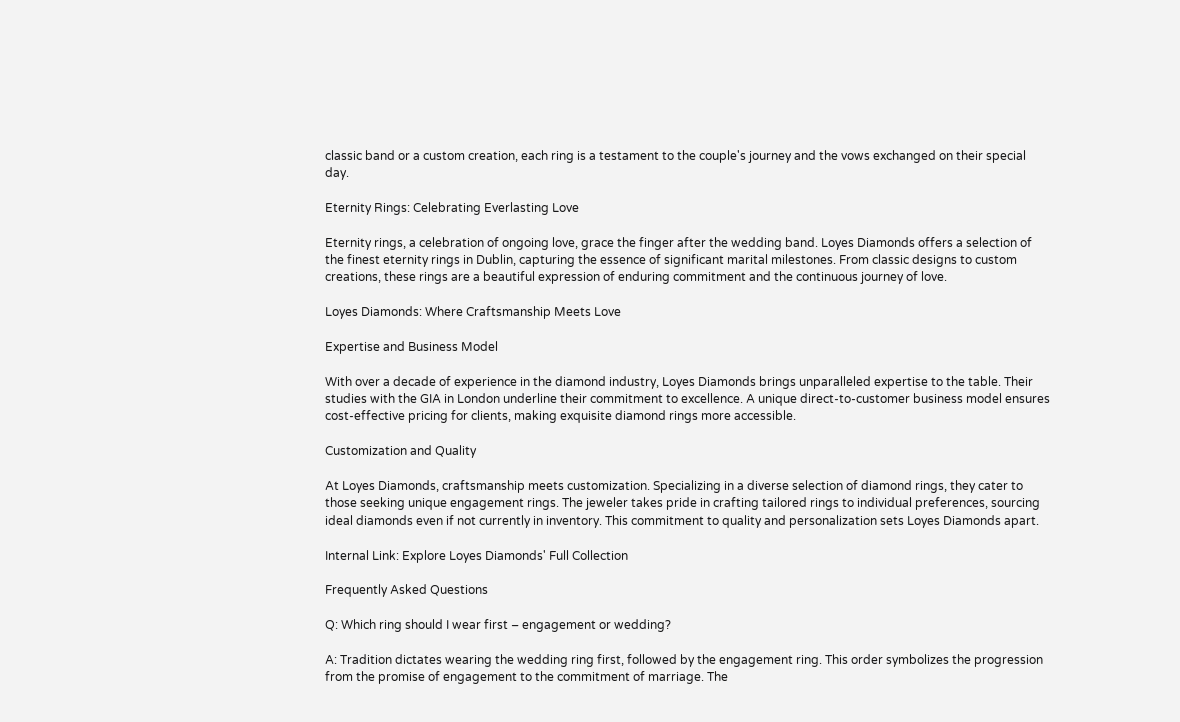classic band or a custom creation, each ring is a testament to the couple's journey and the vows exchanged on their special day.

Eternity Rings: Celebrating Everlasting Love

Eternity rings, a celebration of ongoing love, grace the finger after the wedding band. Loyes Diamonds offers a selection of the finest eternity rings in Dublin, capturing the essence of significant marital milestones. From classic designs to custom creations, these rings are a beautiful expression of enduring commitment and the continuous journey of love.

Loyes Diamonds: Where Craftsmanship Meets Love

Expertise and Business Model

With over a decade of experience in the diamond industry, Loyes Diamonds brings unparalleled expertise to the table. Their studies with the GIA in London underline their commitment to excellence. A unique direct-to-customer business model ensures cost-effective pricing for clients, making exquisite diamond rings more accessible.

Customization and Quality

At Loyes Diamonds, craftsmanship meets customization. Specializing in a diverse selection of diamond rings, they cater to those seeking unique engagement rings. The jeweler takes pride in crafting tailored rings to individual preferences, sourcing ideal diamonds even if not currently in inventory. This commitment to quality and personalization sets Loyes Diamonds apart.

Internal Link: Explore Loyes Diamonds' Full Collection

Frequently Asked Questions

Q: Which ring should I wear first – engagement or wedding?

A: Tradition dictates wearing the wedding ring first, followed by the engagement ring. This order symbolizes the progression from the promise of engagement to the commitment of marriage. The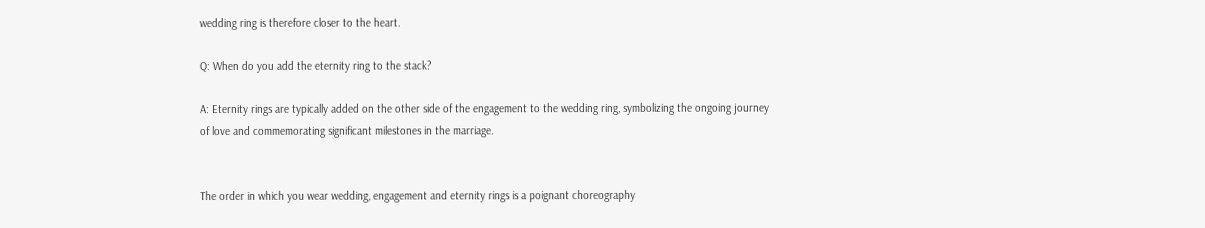wedding ring is therefore closer to the heart.

Q: When do you add the eternity ring to the stack?

A: Eternity rings are typically added on the other side of the engagement to the wedding ring, symbolizing the ongoing journey of love and commemorating significant milestones in the marriage.


The order in which you wear wedding, engagement and eternity rings is a poignant choreography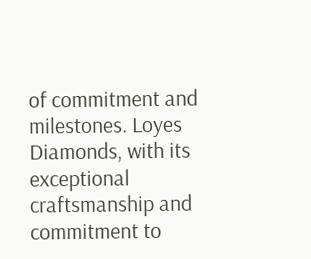of commitment and milestones. Loyes Diamonds, with its exceptional craftsmanship and commitment to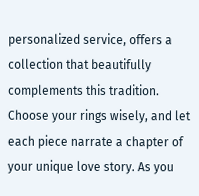personalized service, offers a collection that beautifully complements this tradition. Choose your rings wisely, and let each piece narrate a chapter of your unique love story. As you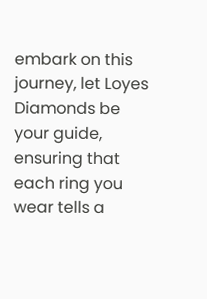embark on this journey, let Loyes Diamonds be your guide, ensuring that each ring you wear tells a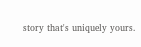story that's uniquely yours.